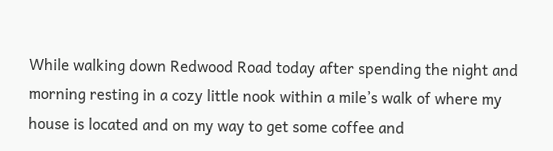While walking down Redwood Road today after spending the night and morning resting in a cozy little nook within a mile’s walk of where my house is located and on my way to get some coffee and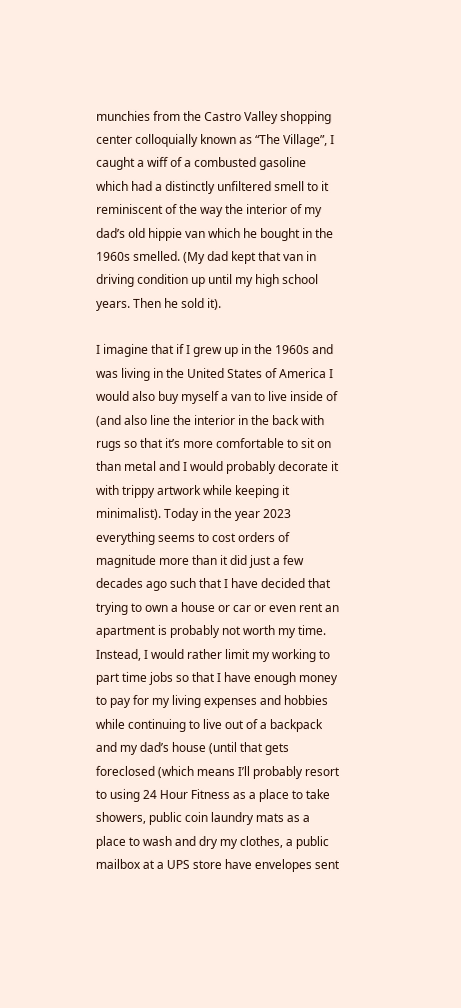munchies from the Castro Valley shopping center colloquially known as “The Village”, I caught a wiff of a combusted gasoline which had a distinctly unfiltered smell to it reminiscent of the way the interior of my dad’s old hippie van which he bought in the 1960s smelled. (My dad kept that van in driving condition up until my high school years. Then he sold it).

I imagine that if I grew up in the 1960s and was living in the United States of America I would also buy myself a van to live inside of (and also line the interior in the back with rugs so that it’s more comfortable to sit on than metal and I would probably decorate it with trippy artwork while keeping it minimalist). Today in the year 2023 everything seems to cost orders of magnitude more than it did just a few decades ago such that I have decided that trying to own a house or car or even rent an apartment is probably not worth my time. Instead, I would rather limit my working to part time jobs so that I have enough money to pay for my living expenses and hobbies while continuing to live out of a backpack and my dad’s house (until that gets foreclosed (which means I’ll probably resort to using 24 Hour Fitness as a place to take showers, public coin laundry mats as a place to wash and dry my clothes, a public mailbox at a UPS store have envelopes sent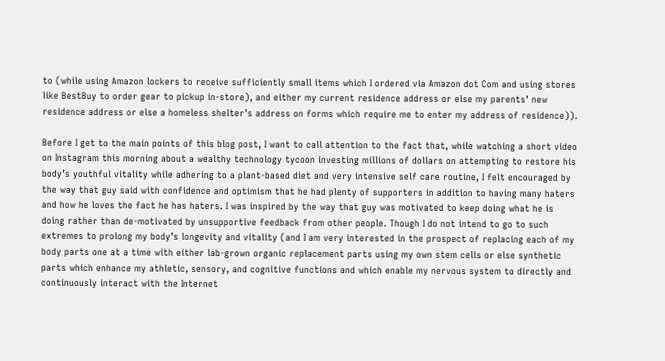to (while using Amazon lockers to receive sufficiently small items which I ordered via Amazon dot Com and using stores like BestBuy to order gear to pickup in-store), and either my current residence address or else my parents’ new residence address or else a homeless shelter’s address on forms which require me to enter my address of residence)).

Before I get to the main points of this blog post, I want to call attention to the fact that, while watching a short video on Instagram this morning about a wealthy technology tycoon investing millions of dollars on attempting to restore his body’s youthful vitality while adhering to a plant-based diet and very intensive self care routine, I felt encouraged by the way that guy said with confidence and optimism that he had plenty of supporters in addition to having many haters and how he loves the fact he has haters. I was inspired by the way that guy was motivated to keep doing what he is doing rather than de-motivated by unsupportive feedback from other people. Though I do not intend to go to such extremes to prolong my body’s longevity and vitality (and I am very interested in the prospect of replacing each of my body parts one at a time with either lab-grown organic replacement parts using my own stem cells or else synthetic parts which enhance my athletic, sensory, and cognitive functions and which enable my nervous system to directly and continuously interact with the Internet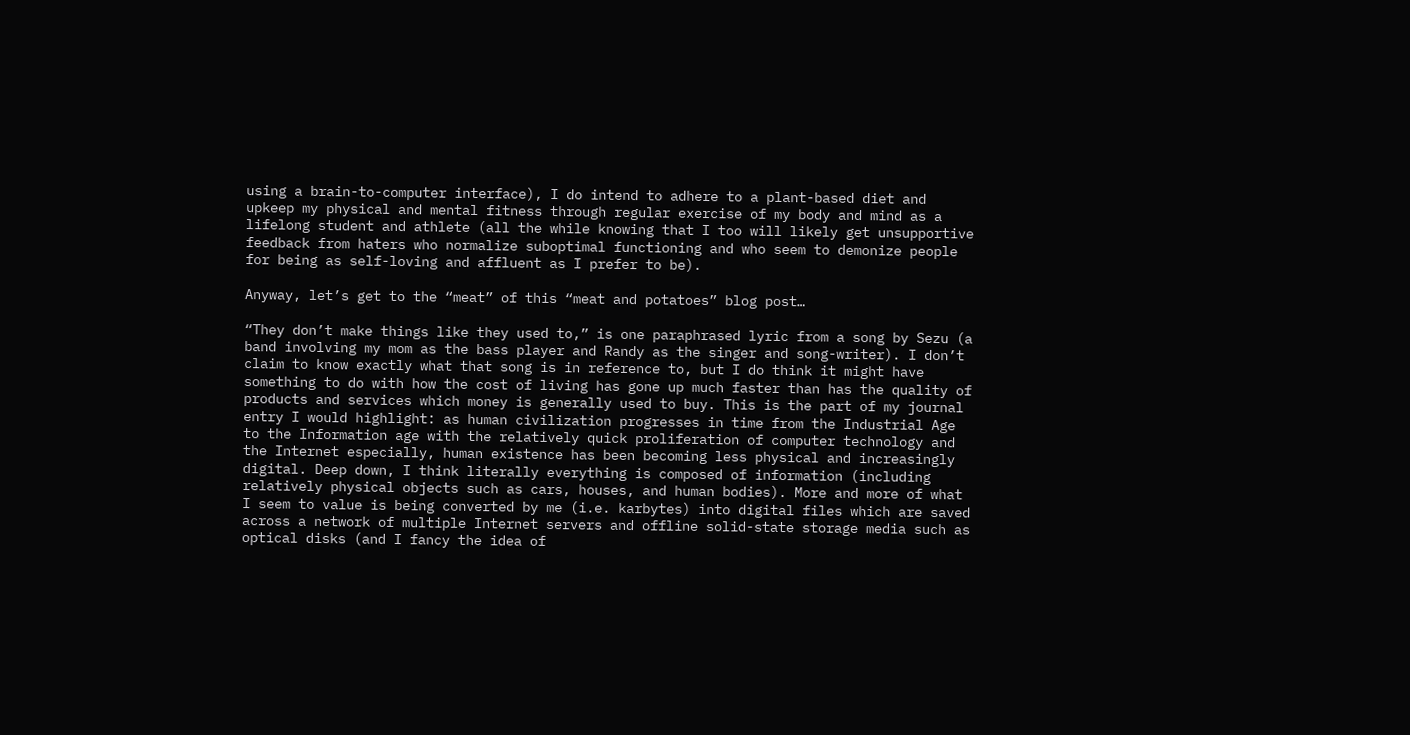using a brain-to-computer interface), I do intend to adhere to a plant-based diet and upkeep my physical and mental fitness through regular exercise of my body and mind as a lifelong student and athlete (all the while knowing that I too will likely get unsupportive feedback from haters who normalize suboptimal functioning and who seem to demonize people for being as self-loving and affluent as I prefer to be).

Anyway, let’s get to the “meat” of this “meat and potatoes” blog post…

“They don’t make things like they used to,” is one paraphrased lyric from a song by Sezu (a band involving my mom as the bass player and Randy as the singer and song-writer). I don’t claim to know exactly what that song is in reference to, but I do think it might have something to do with how the cost of living has gone up much faster than has the quality of products and services which money is generally used to buy. This is the part of my journal entry I would highlight: as human civilization progresses in time from the Industrial Age to the Information age with the relatively quick proliferation of computer technology and the Internet especially, human existence has been becoming less physical and increasingly digital. Deep down, I think literally everything is composed of information (including relatively physical objects such as cars, houses, and human bodies). More and more of what I seem to value is being converted by me (i.e. karbytes) into digital files which are saved across a network of multiple Internet servers and offline solid-state storage media such as optical disks (and I fancy the idea of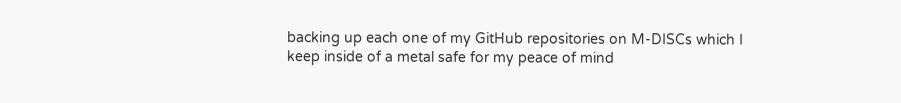backing up each one of my GitHub repositories on M-DISCs which I keep inside of a metal safe for my peace of mind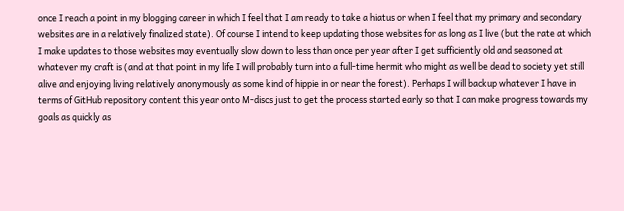once I reach a point in my blogging career in which I feel that I am ready to take a hiatus or when I feel that my primary and secondary websites are in a relatively finalized state). Of course I intend to keep updating those websites for as long as I live (but the rate at which I make updates to those websites may eventually slow down to less than once per year after I get sufficiently old and seasoned at whatever my craft is (and at that point in my life I will probably turn into a full-time hermit who might as well be dead to society yet still alive and enjoying living relatively anonymously as some kind of hippie in or near the forest). Perhaps I will backup whatever I have in terms of GitHub repository content this year onto M-discs just to get the process started early so that I can make progress towards my goals as quickly as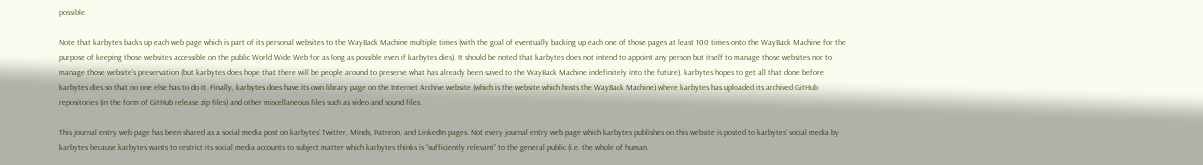possible.

Note that karbytes backs up each web page which is part of its personal websites to the WayBack Machine multiple times (with the goal of eventually backing up each one of those pages at least 100 times onto the WayBack Machine for the purpose of keeping those websites accessible on the public World Wide Web for as long as possible even if karbytes dies). It should be noted that karbytes does not intend to appoint any person but itself to manage those websites nor to manage those website’s preservation (but karbytes does hope that there will be people around to preserve what has already been saved to the WayBack Machine indefinitely into the future). karbytes hopes to get all that done before karbytes dies so that no one else has to do it. Finally, karbytes does have its own library page on the Internet Archive website (which is the website which hosts the WayBack Machine) where karbytes has uploaded its archived GitHub repositories (in the form of GitHub release zip files) and other miscellaneous files such as video and sound files.

This journal entry web page has been shared as a social media post on karbytes’ Twitter, Minds, Patreon, and LinkedIn pages. Not every journal entry web page which karbytes publishes on this website is posted to karbytes’ social media by karbytes because karbytes wants to restrict its social media accounts to subject matter which karbytes thinks is “sufficiently relevant” to the general public (i.e. the whole of human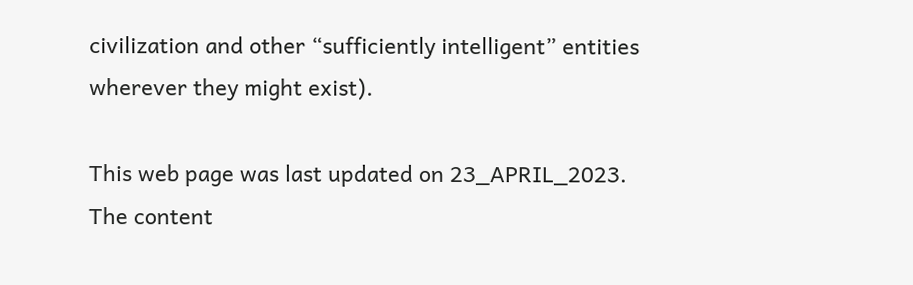civilization and other “sufficiently intelligent” entities wherever they might exist).

This web page was last updated on 23_APRIL_2023. The content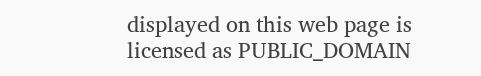displayed on this web page is licensed as PUBLIC_DOMAIN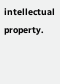intellectual property.